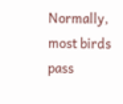Normally, most birds pass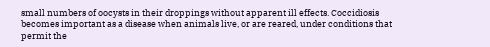small numbers of oocysts in their droppings without apparent ill effects. Coccidiosis becomes important as a disease when animals live, or are reared, under conditions that permit the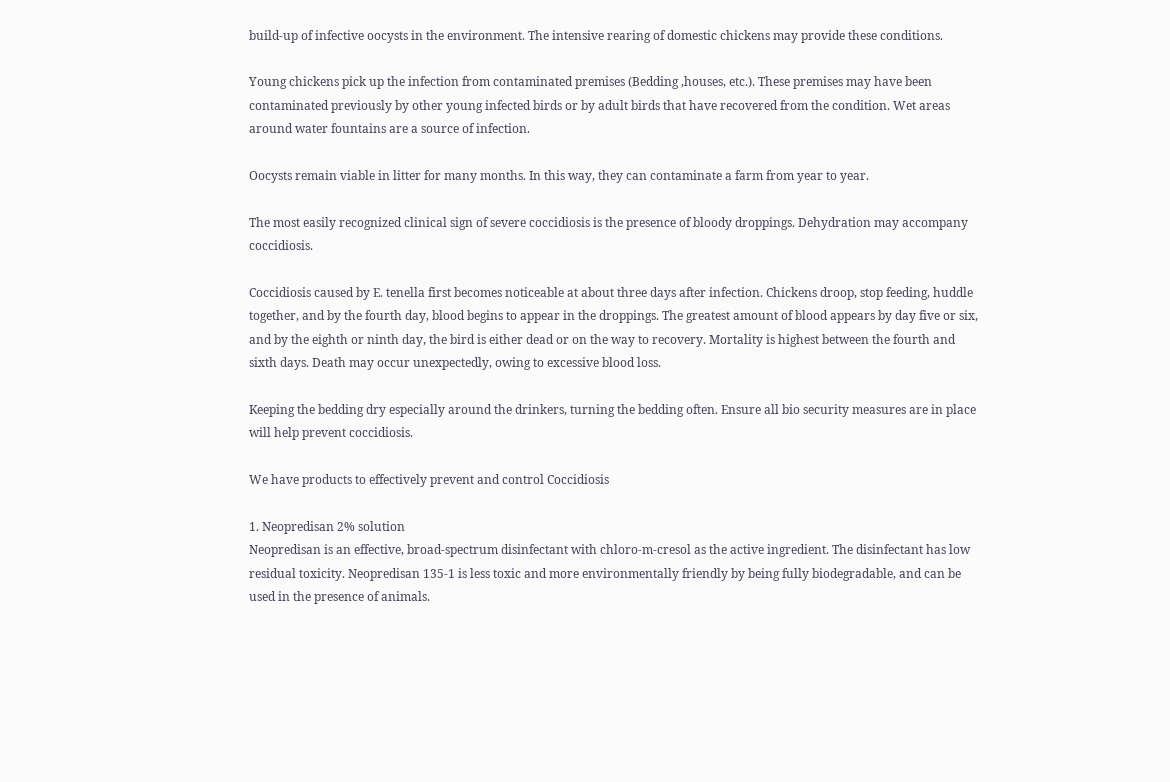build-up of infective oocysts in the environment. The intensive rearing of domestic chickens may provide these conditions.

Young chickens pick up the infection from contaminated premises (Bedding ,houses, etc.). These premises may have been contaminated previously by other young infected birds or by adult birds that have recovered from the condition. Wet areas around water fountains are a source of infection.

Oocysts remain viable in litter for many months. In this way, they can contaminate a farm from year to year.

The most easily recognized clinical sign of severe coccidiosis is the presence of bloody droppings. Dehydration may accompany coccidiosis.

Coccidiosis caused by E. tenella first becomes noticeable at about three days after infection. Chickens droop, stop feeding, huddle together, and by the fourth day, blood begins to appear in the droppings. The greatest amount of blood appears by day five or six, and by the eighth or ninth day, the bird is either dead or on the way to recovery. Mortality is highest between the fourth and sixth days. Death may occur unexpectedly, owing to excessive blood loss.

Keeping the bedding dry especially around the drinkers, turning the bedding often. Ensure all bio security measures are in place will help prevent coccidiosis.

We have products to effectively prevent and control Coccidiosis

1. Neopredisan 2% solution
Neopredisan is an effective, broad-spectrum disinfectant with chloro-m-cresol as the active ingredient. The disinfectant has low residual toxicity. Neopredisan 135-1 is less toxic and more environmentally friendly by being fully biodegradable, and can be used in the presence of animals.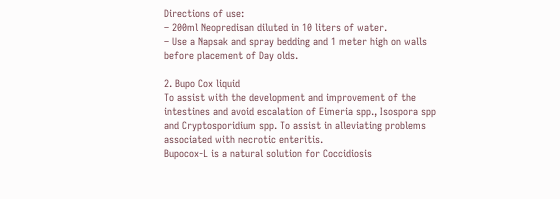Directions of use:
– 200ml Neopredisan diluted in 10 liters of water.
– Use a Napsak and spray bedding and 1 meter high on walls before placement of Day olds.

2. Bupo Cox liquid
To assist with the development and improvement of the intestines and avoid escalation of Eimeria spp., Isospora spp and Cryptosporidium spp. To assist in alleviating problems associated with necrotic enteritis.
Bupocox-L is a natural solution for Coccidiosis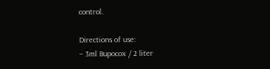control.

Directions of use:
– 3ml Bupocox / 2 liter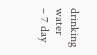drinking water
– 7 day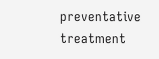preventative treatment